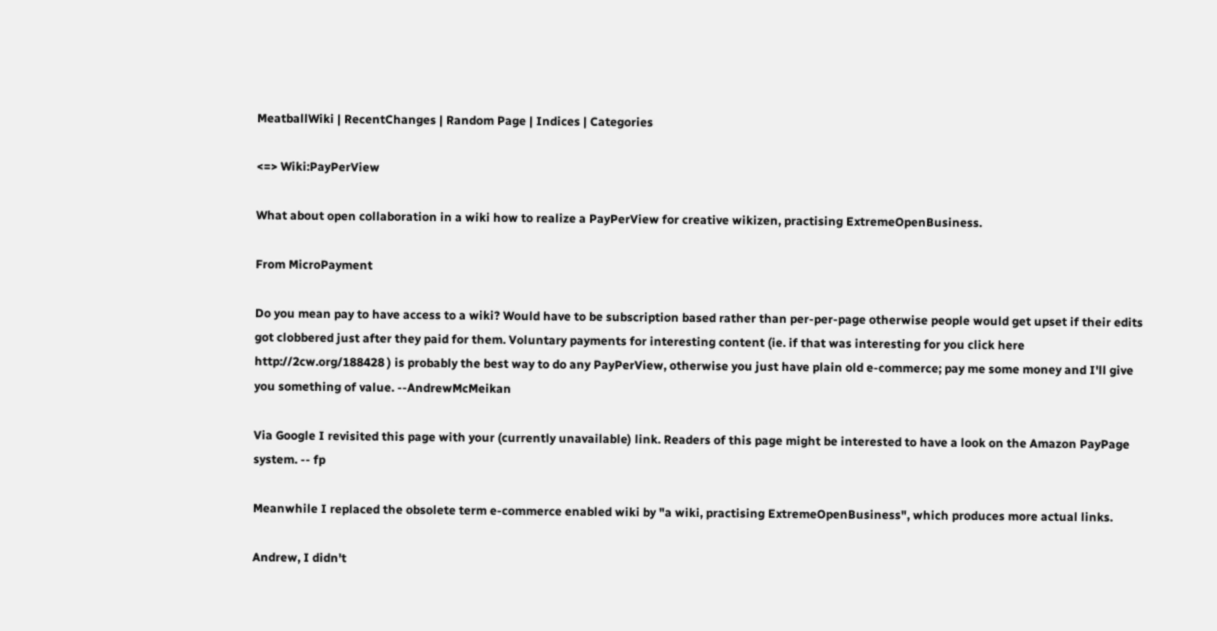MeatballWiki | RecentChanges | Random Page | Indices | Categories

<=> Wiki:PayPerView

What about open collaboration in a wiki how to realize a PayPerView for creative wikizen, practising ExtremeOpenBusiness.

From MicroPayment

Do you mean pay to have access to a wiki? Would have to be subscription based rather than per-per-page otherwise people would get upset if their edits got clobbered just after they paid for them. Voluntary payments for interesting content (ie. if that was interesting for you click here http://2cw.org/188428 ) is probably the best way to do any PayPerView, otherwise you just have plain old e-commerce; pay me some money and I'll give you something of value. --AndrewMcMeikan

Via Google I revisited this page with your (currently unavailable) link. Readers of this page might be interested to have a look on the Amazon PayPage system. -- fp

Meanwhile I replaced the obsolete term e-commerce enabled wiki by "a wiki, practising ExtremeOpenBusiness", which produces more actual links.

Andrew, I didn't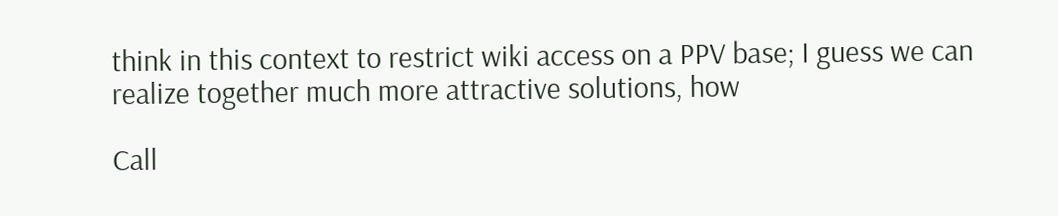think in this context to restrict wiki access on a PPV base; I guess we can realize together much more attractive solutions, how

Call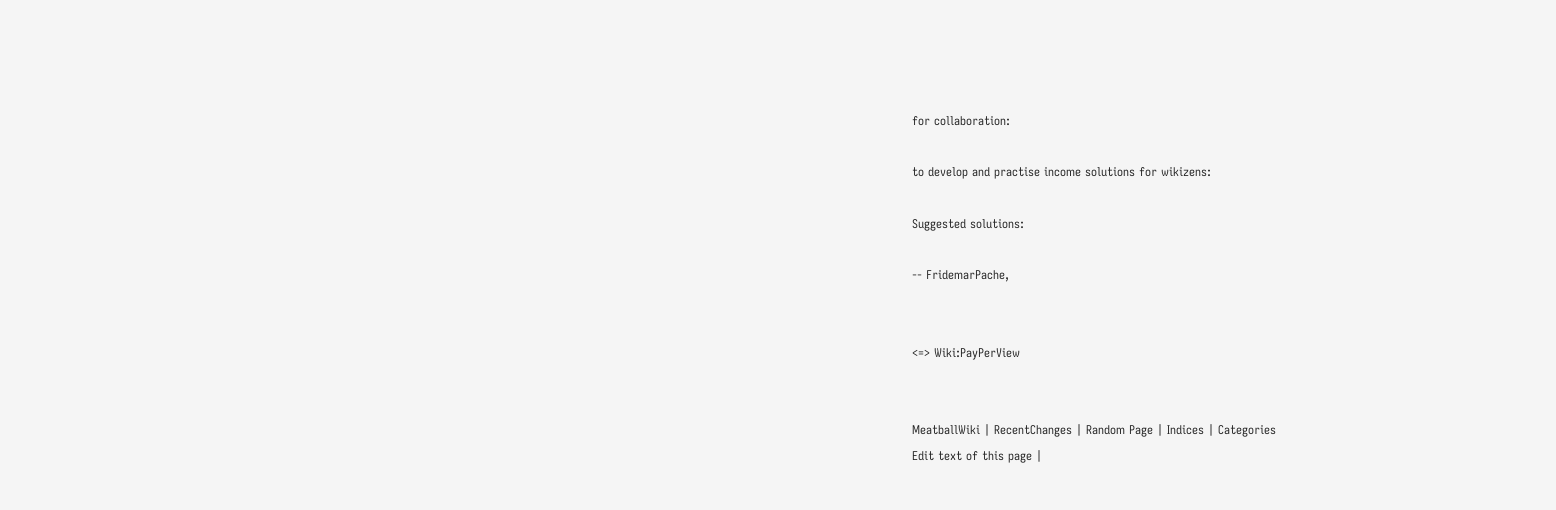for collaboration:

to develop and practise income solutions for wikizens:

Suggested solutions:

-- FridemarPache,


<=> Wiki:PayPerView


MeatballWiki | RecentChanges | Random Page | Indices | Categories
Edit text of this page |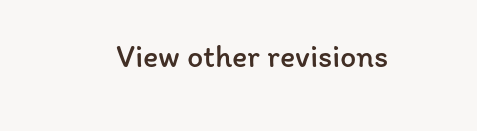View other revisions